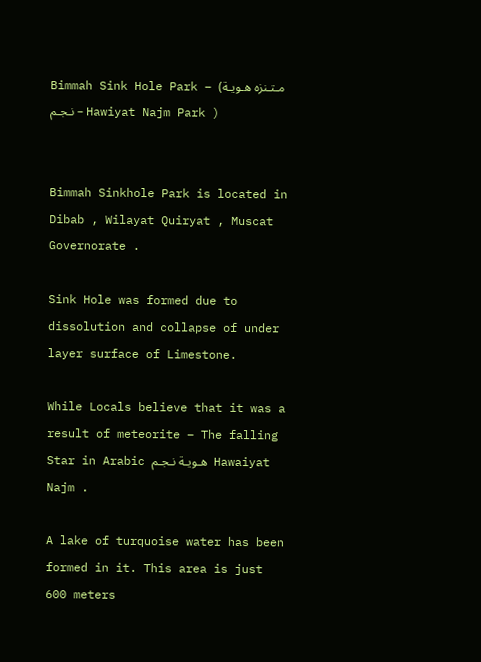Bimmah Sink Hole Park – (مـتـنزه هـويـة نـجـم – Hawiyat Najm Park )


Bimmah Sinkhole Park is located in Dibab , Wilayat Quiryat , Muscat Governorate .

Sink Hole was formed due to dissolution and collapse of under layer surface of Limestone.

While Locals believe that it was a result of meteorite – The falling Star in Arabic هـويـة نـجـم  Hawaiyat Najm .

A lake of turquoise water has been formed in it. This area is just 600 meters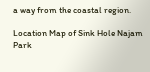a way from the coastal region.

Location Map of Sink Hole Najam Park